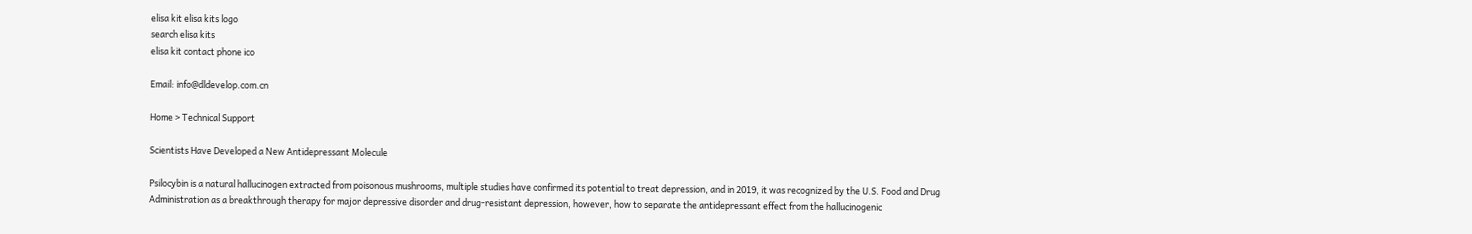elisa kit elisa kits logo
search elisa kits
elisa kit contact phone ico

Email: info@dldevelop.com.cn

Home > Technical Support

Scientists Have Developed a New Antidepressant Molecule

Psilocybin is a natural hallucinogen extracted from poisonous mushrooms, multiple studies have confirmed its potential to treat depression, and in 2019, it was recognized by the U.S. Food and Drug Administration as a breakthrough therapy for major depressive disorder and drug-resistant depression, however, how to separate the antidepressant effect from the hallucinogenic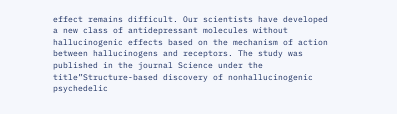effect remains difficult. Our scientists have developed a new class of antidepressant molecules without hallucinogenic effects based on the mechanism of action between hallucinogens and receptors. The study was published in the journal Science under the title”Structure-based discovery of nonhallucinogenic psychedelic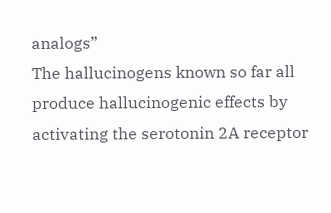analogs”
The hallucinogens known so far all produce hallucinogenic effects by activating the serotonin 2A receptor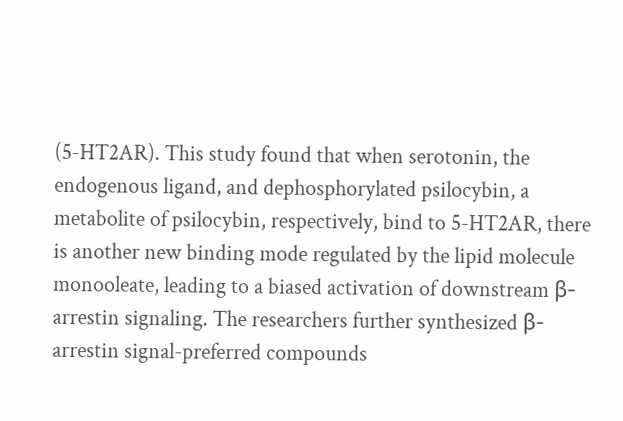(5-HT2AR). This study found that when serotonin, the endogenous ligand, and dephosphorylated psilocybin, a metabolite of psilocybin, respectively, bind to 5-HT2AR, there is another new binding mode regulated by the lipid molecule monooleate, leading to a biased activation of downstream β-arrestin signaling. The researchers further synthesized β-arrestin signal-preferred compounds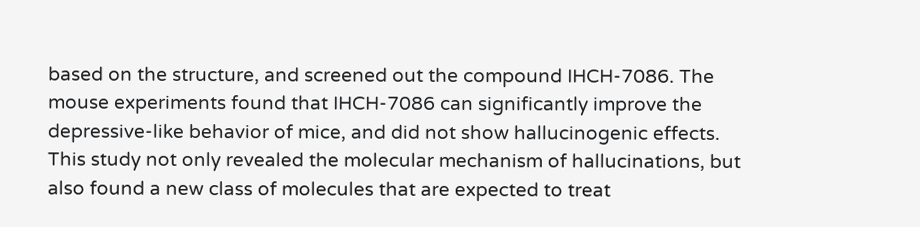based on the structure, and screened out the compound IHCH-7086. The mouse experiments found that IHCH-7086 can significantly improve the depressive-like behavior of mice, and did not show hallucinogenic effects.
This study not only revealed the molecular mechanism of hallucinations, but also found a new class of molecules that are expected to treat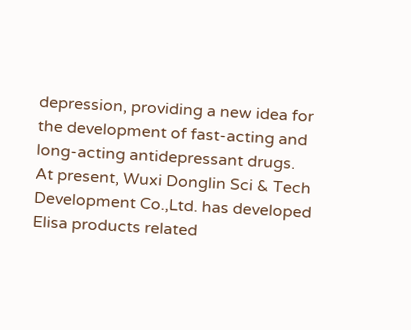depression, providing a new idea for the development of fast-acting and long-acting antidepressant drugs.
At present, Wuxi Donglin Sci & Tech Development Co.,Ltd. has developed Elisa products related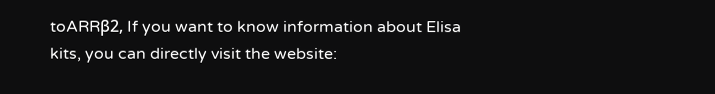toARRβ2, If you want to know information about Elisa kits, you can directly visit the website: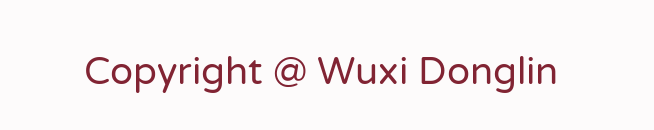Copyright @ Wuxi Donglin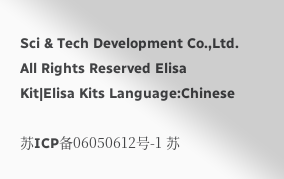Sci & Tech Development Co.,Ltd. All Rights Reserved Elisa Kit|Elisa Kits Language:Chinese

苏ICP备06050612号-1 苏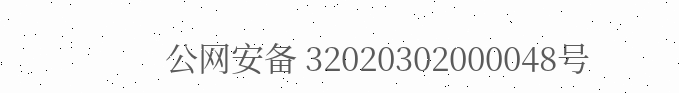公网安备 32020302000048号